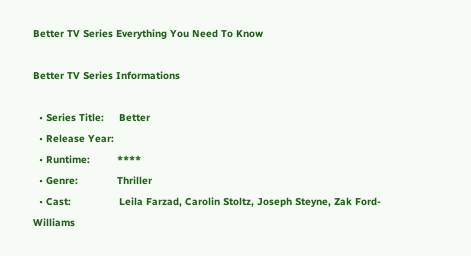Better TV Series Everything You Need To Know

Better TV Series Informations

  • Series Title:     Better
  • Release Year:
  • Runtime:         ****
  • Genre:             Thriller
  • Cast:                Leila Farzad, Carolin Stoltz, Joseph Steyne, Zak Ford-Williams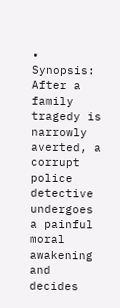• Synopsis:        After a family tragedy is narrowly averted, a corrupt police detective undergoes a painful moral awakening and decides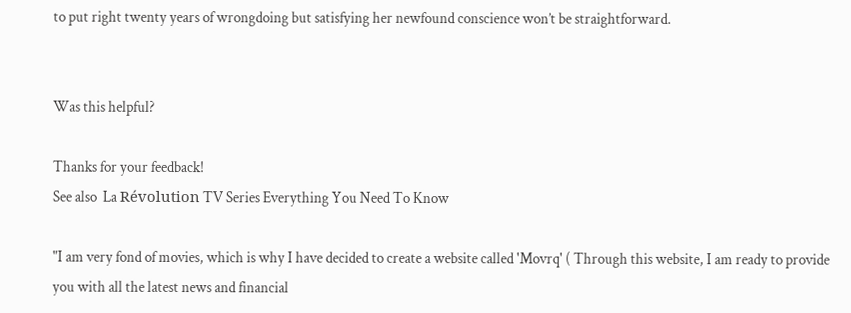to put right twenty years of wrongdoing but satisfying her newfound conscience won’t be straightforward.


Was this helpful?

Thanks for your feedback!
See also  La Révolution TV Series Everything You Need To Know

"I am very fond of movies, which is why I have decided to create a website called 'Movrq' ( Through this website, I am ready to provide you with all the latest news and financial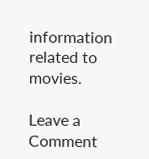information related to movies.

Leave a Comment